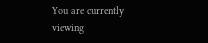You are currently viewing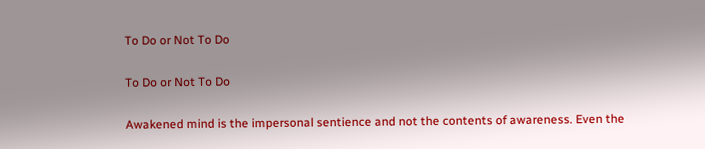To Do or Not To Do

To Do or Not To Do

Awakened mind is the impersonal sentience and not the contents of awareness. Even the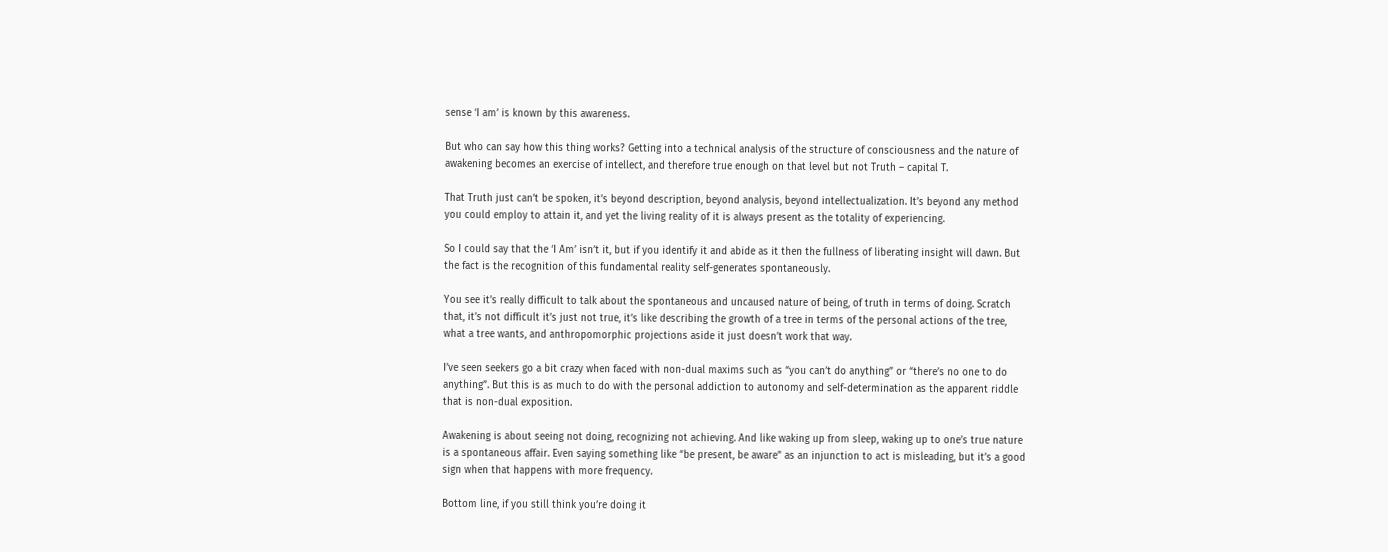sense ‘I am’ is known by this awareness.

But who can say how this thing works? Getting into a technical analysis of the structure of consciousness and the nature of awakening becomes an exercise of intellect, and therefore true enough on that level but not Truth – capital T.

That Truth just can’t be spoken, it’s beyond description, beyond analysis, beyond intellectualization. It’s beyond any method you could employ to attain it, and yet the living reality of it is always present as the totality of experiencing.

So I could say that the ‘I Am’ isn’t it, but if you identify it and abide as it then the fullness of liberating insight will dawn. But the fact is the recognition of this fundamental reality self-generates spontaneously.

You see it’s really difficult to talk about the spontaneous and uncaused nature of being, of truth in terms of doing. Scratch that, it’s not difficult it’s just not true, it’s like describing the growth of a tree in terms of the personal actions of the tree, what a tree wants, and anthropomorphic projections aside it just doesn’t work that way.

I’ve seen seekers go a bit crazy when faced with non-dual maxims such as “you can’t do anything” or “there’s no one to do anything”. But this is as much to do with the personal addiction to autonomy and self-determination as the apparent riddle that is non-dual exposition.

Awakening is about seeing not doing, recognizing not achieving. And like waking up from sleep, waking up to one’s true nature is a spontaneous affair. Even saying something like “be present, be aware” as an injunction to act is misleading, but it’s a good sign when that happens with more frequency.

Bottom line, if you still think you’re doing it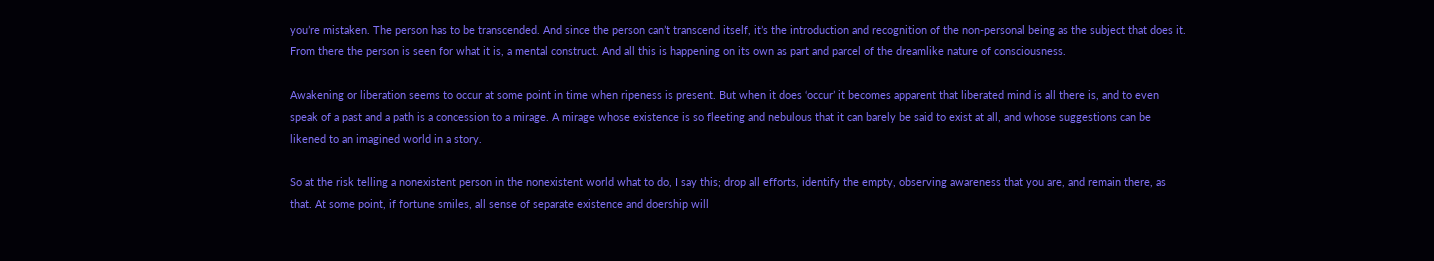you’re mistaken. The person has to be transcended. And since the person can’t transcend itself, it’s the introduction and recognition of the non-personal being as the subject that does it. From there the person is seen for what it is, a mental construct. And all this is happening on its own as part and parcel of the dreamlike nature of consciousness.

Awakening or liberation seems to occur at some point in time when ripeness is present. But when it does ‘occur’ it becomes apparent that liberated mind is all there is, and to even speak of a past and a path is a concession to a mirage. A mirage whose existence is so fleeting and nebulous that it can barely be said to exist at all, and whose suggestions can be likened to an imagined world in a story.

So at the risk telling a nonexistent person in the nonexistent world what to do, I say this; drop all efforts, identify the empty, observing awareness that you are, and remain there, as that. At some point, if fortune smiles, all sense of separate existence and doership will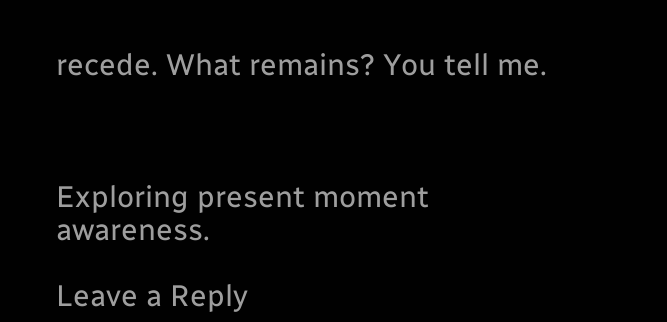recede. What remains? You tell me.



Exploring present moment awareness.

Leave a Reply